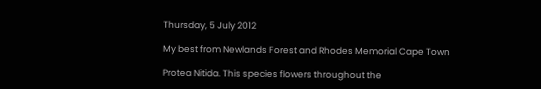Thursday, 5 July 2012

My best from Newlands Forest and Rhodes Memorial Cape Town

Protea Nitida. This species flowers throughout the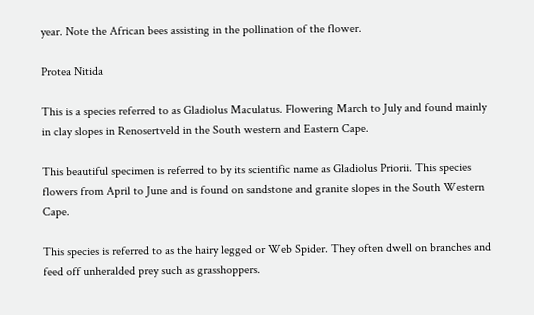year. Note the African bees assisting in the pollination of the flower.

Protea Nitida

This is a species referred to as Gladiolus Maculatus. Flowering March to July and found mainly in clay slopes in Renosertveld in the South western and Eastern Cape.

This beautiful specimen is referred to by its scientific name as Gladiolus Priorii. This species flowers from April to June and is found on sandstone and granite slopes in the South Western Cape.

This species is referred to as the hairy legged or Web Spider. They often dwell on branches and feed off unheralded prey such as grasshoppers.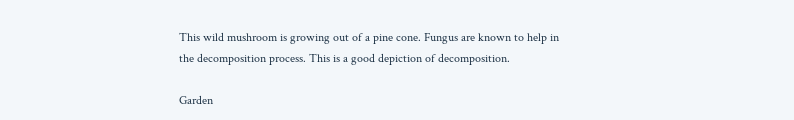This wild mushroom is growing out of a pine cone. Fungus are known to help in the decomposition process. This is a good depiction of decomposition.

Garden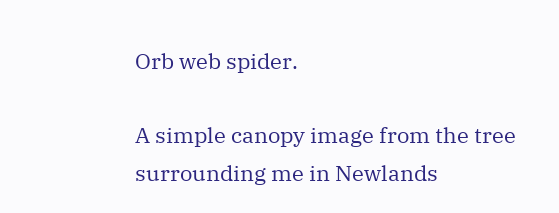Orb web spider.

A simple canopy image from the tree surrounding me in Newlands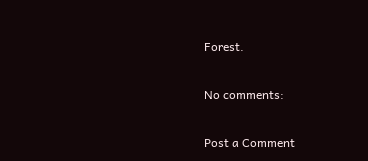Forest.

No comments:

Post a Comment